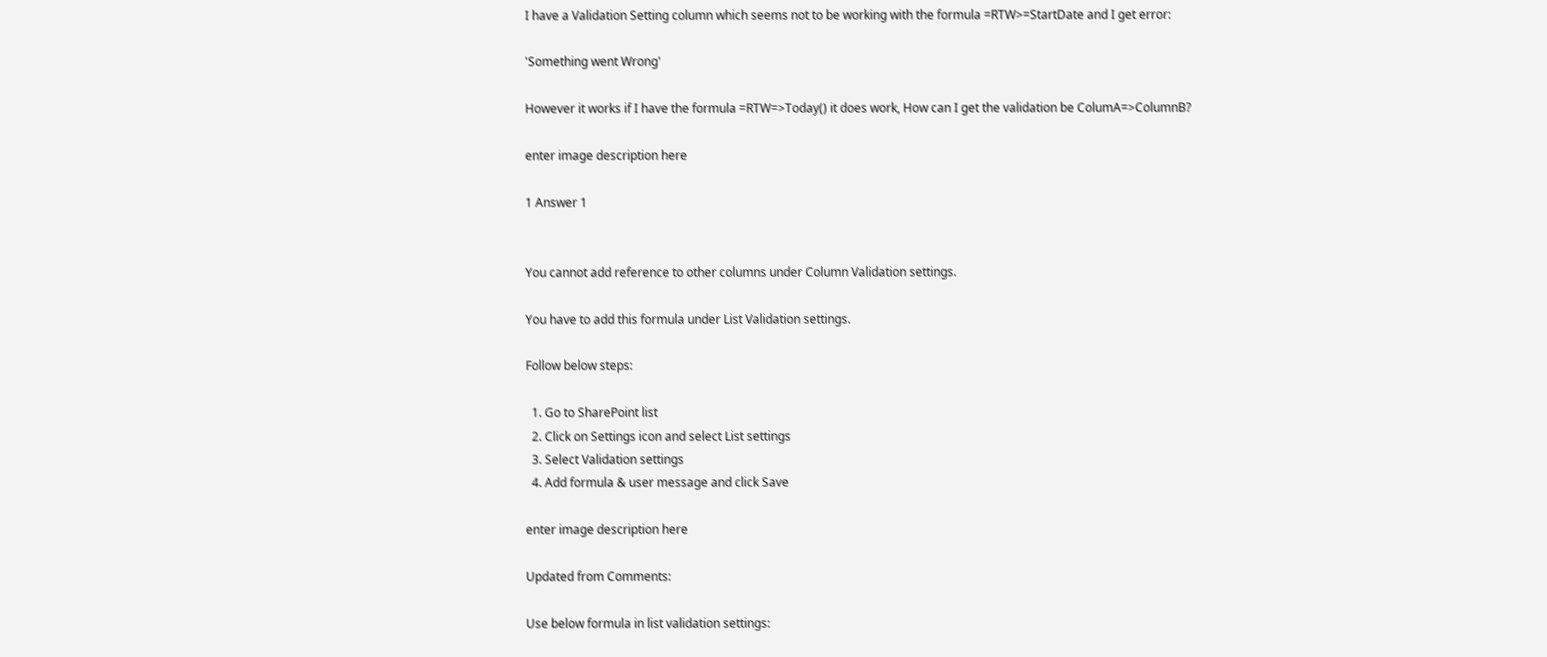I have a Validation Setting column which seems not to be working with the formula =RTW>=StartDate and I get error:

'Something went Wrong'

However it works if I have the formula =RTW=>Today() it does work, How can I get the validation be ColumA=>ColumnB?

enter image description here

1 Answer 1


You cannot add reference to other columns under Column Validation settings.

You have to add this formula under List Validation settings.

Follow below steps:

  1. Go to SharePoint list
  2. Click on Settings icon and select List settings
  3. Select Validation settings
  4. Add formula & user message and click Save

enter image description here

Updated from Comments:

Use below formula in list validation settings: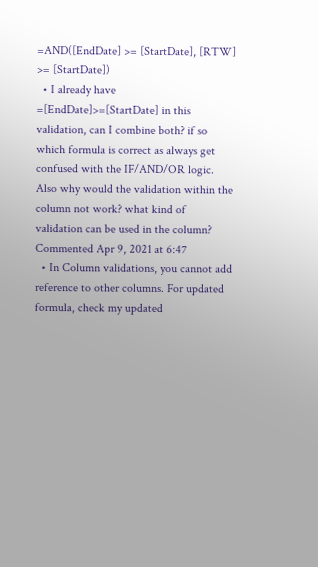=AND([EndDate] >= [StartDate], [RTW] >= [StartDate])
  • I already have =[EndDate]>=[StartDate] in this validation, can I combine both? if so which formula is correct as always get confused with the IF/AND/OR logic. Also why would the validation within the column not work? what kind of validation can be used in the column? Commented Apr 9, 2021 at 6:47
  • In Column validations, you cannot add reference to other columns. For updated formula, check my updated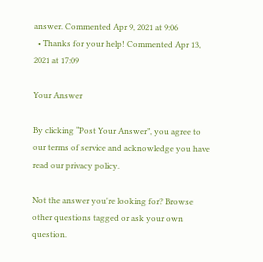answer. Commented Apr 9, 2021 at 9:06
  • Thanks for your help! Commented Apr 13, 2021 at 17:09

Your Answer

By clicking “Post Your Answer”, you agree to our terms of service and acknowledge you have read our privacy policy.

Not the answer you're looking for? Browse other questions tagged or ask your own question.